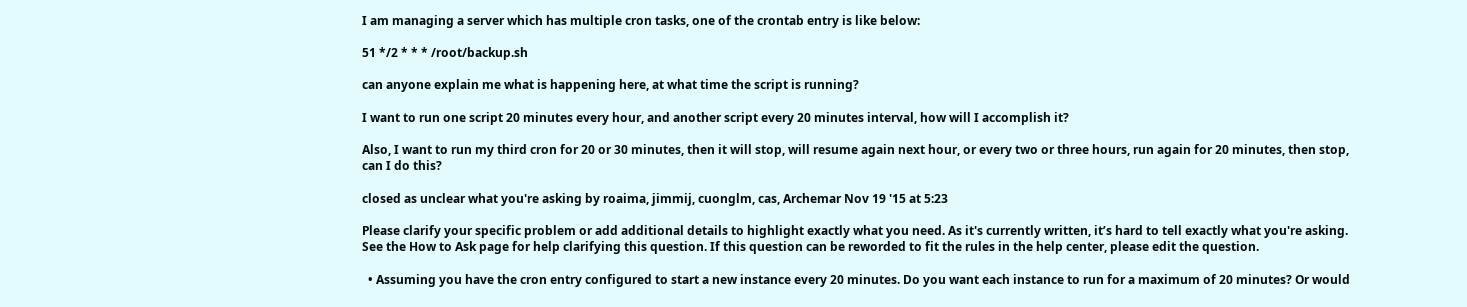I am managing a server which has multiple cron tasks, one of the crontab entry is like below:

51 */2 * * * /root/backup.sh

can anyone explain me what is happening here, at what time the script is running?

I want to run one script 20 minutes every hour, and another script every 20 minutes interval, how will I accomplish it?

Also, I want to run my third cron for 20 or 30 minutes, then it will stop, will resume again next hour, or every two or three hours, run again for 20 minutes, then stop, can I do this?

closed as unclear what you're asking by roaima, jimmij, cuonglm, cas, Archemar Nov 19 '15 at 5:23

Please clarify your specific problem or add additional details to highlight exactly what you need. As it's currently written, it’s hard to tell exactly what you're asking. See the How to Ask page for help clarifying this question. If this question can be reworded to fit the rules in the help center, please edit the question.

  • Assuming you have the cron entry configured to start a new instance every 20 minutes. Do you want each instance to run for a maximum of 20 minutes? Or would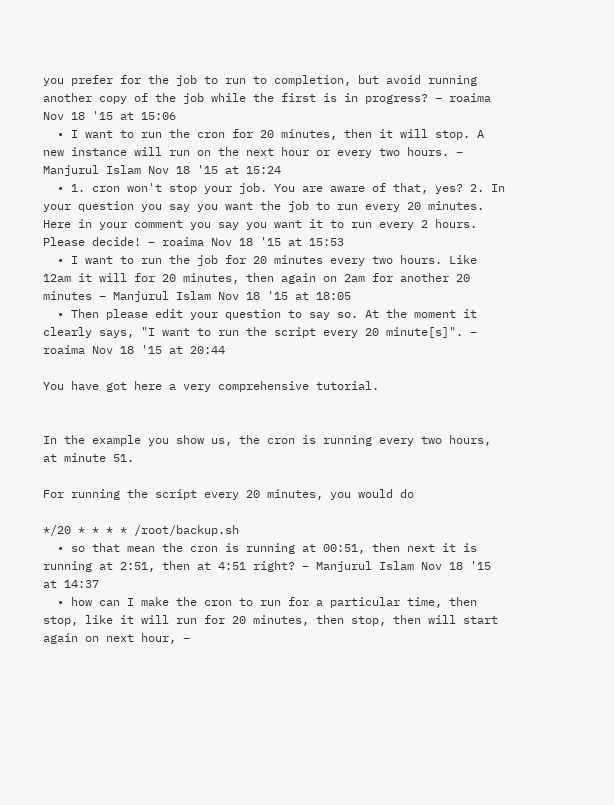you prefer for the job to run to completion, but avoid running another copy of the job while the first is in progress? – roaima Nov 18 '15 at 15:06
  • I want to run the cron for 20 minutes, then it will stop. A new instance will run on the next hour or every two hours. – Manjurul Islam Nov 18 '15 at 15:24
  • 1. cron won't stop your job. You are aware of that, yes? 2. In your question you say you want the job to run every 20 minutes. Here in your comment you say you want it to run every 2 hours. Please decide! – roaima Nov 18 '15 at 15:53
  • I want to run the job for 20 minutes every two hours. Like 12am it will for 20 minutes, then again on 2am for another 20 minutes – Manjurul Islam Nov 18 '15 at 18:05
  • Then please edit your question to say so. At the moment it clearly says, "I want to run the script every 20 minute[s]". – roaima Nov 18 '15 at 20:44

You have got here a very comprehensive tutorial.


In the example you show us, the cron is running every two hours, at minute 51.

For running the script every 20 minutes, you would do

*/20 * * * * /root/backup.sh
  • so that mean the cron is running at 00:51, then next it is running at 2:51, then at 4:51 right? – Manjurul Islam Nov 18 '15 at 14:37
  • how can I make the cron to run for a particular time, then stop, like it will run for 20 minutes, then stop, then will start again on next hour, –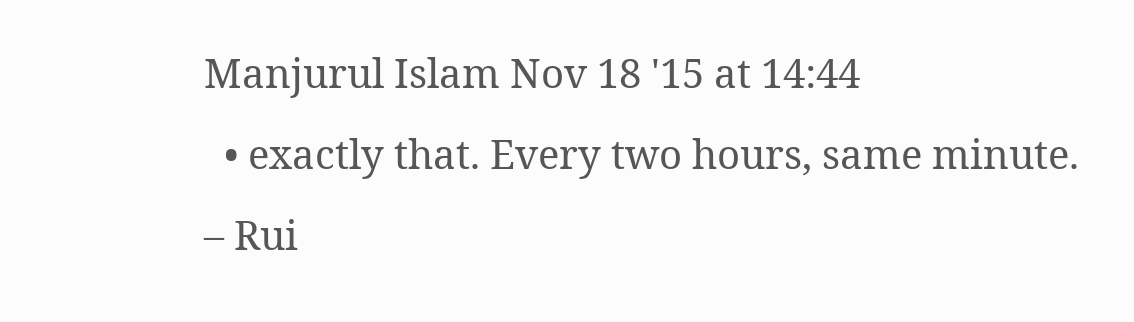Manjurul Islam Nov 18 '15 at 14:44
  • exactly that. Every two hours, same minute. – Rui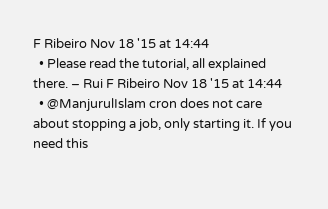F Ribeiro Nov 18 '15 at 14:44
  • Please read the tutorial, all explained there. – Rui F Ribeiro Nov 18 '15 at 14:44
  • @ManjurulIslam cron does not care about stopping a job, only starting it. If you need this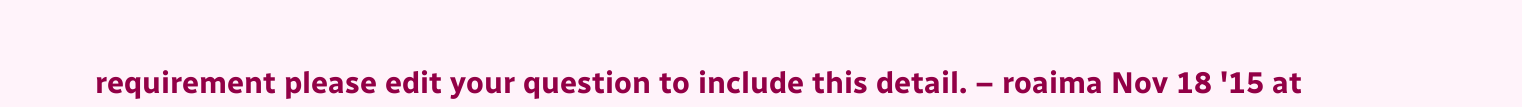requirement please edit your question to include this detail. – roaima Nov 18 '15 at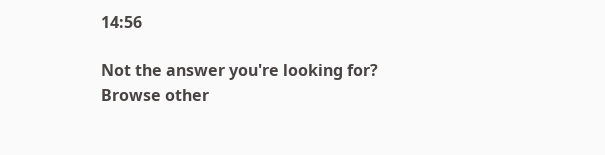14:56

Not the answer you're looking for? Browse other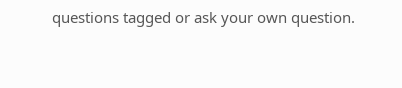questions tagged or ask your own question.